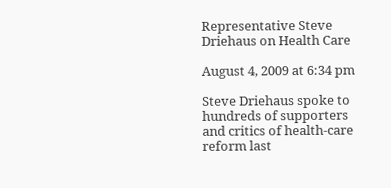Representative Steve Driehaus on Health Care

August 4, 2009 at 6:34 pm

Steve Driehaus spoke to hundreds of supporters and critics of health-care reform last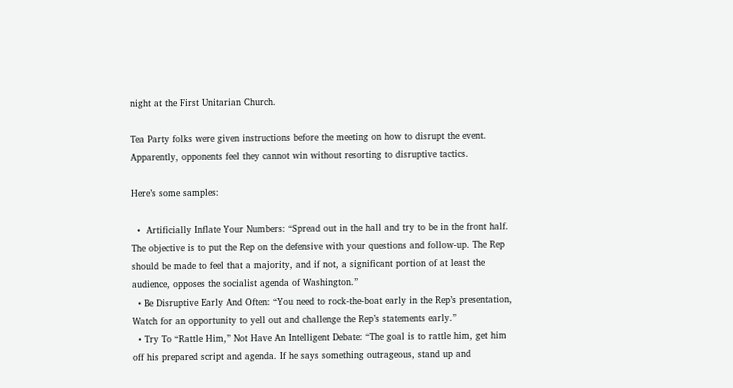night at the First Unitarian Church.

Tea Party folks were given instructions before the meeting on how to disrupt the event. Apparently, opponents feel they cannot win without resorting to disruptive tactics.

Here’s some samples:

  •  Artificially Inflate Your Numbers: “Spread out in the hall and try to be in the front half. The objective is to put the Rep on the defensive with your questions and follow-up. The Rep should be made to feel that a majority, and if not, a significant portion of at least the audience, opposes the socialist agenda of Washington.”
  • Be Disruptive Early And Often: “You need to rock-the-boat early in the Rep’s presentation, Watch for an opportunity to yell out and challenge the Rep’s statements early.”
  • Try To “Rattle Him,” Not Have An Intelligent Debate: “The goal is to rattle him, get him off his prepared script and agenda. If he says something outrageous, stand up and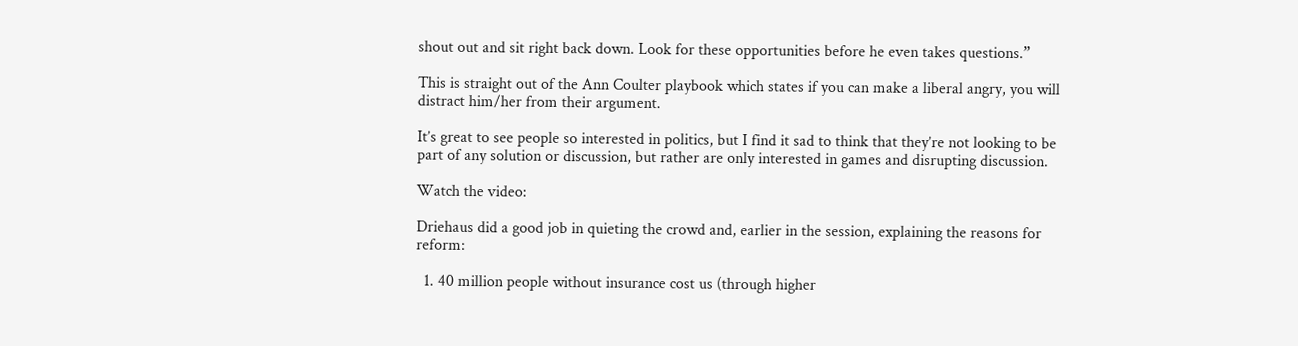shout out and sit right back down. Look for these opportunities before he even takes questions.”

This is straight out of the Ann Coulter playbook which states if you can make a liberal angry, you will distract him/her from their argument.

It’s great to see people so interested in politics, but I find it sad to think that they’re not looking to be part of any solution or discussion, but rather are only interested in games and disrupting discussion.

Watch the video:

Driehaus did a good job in quieting the crowd and, earlier in the session, explaining the reasons for reform:

  1. 40 million people without insurance cost us (through higher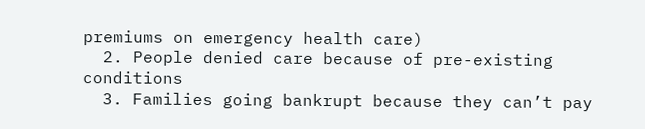premiums on emergency health care)
  2. People denied care because of pre-existing conditions
  3. Families going bankrupt because they can’t pay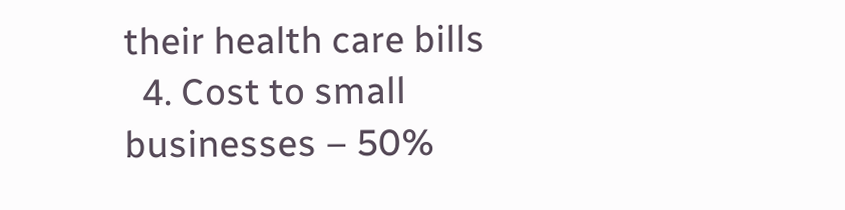their health care bills
  4. Cost to small businesses – 50%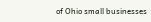of Ohio small businesses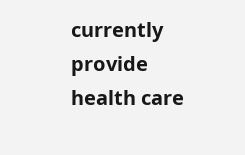currently provide health care